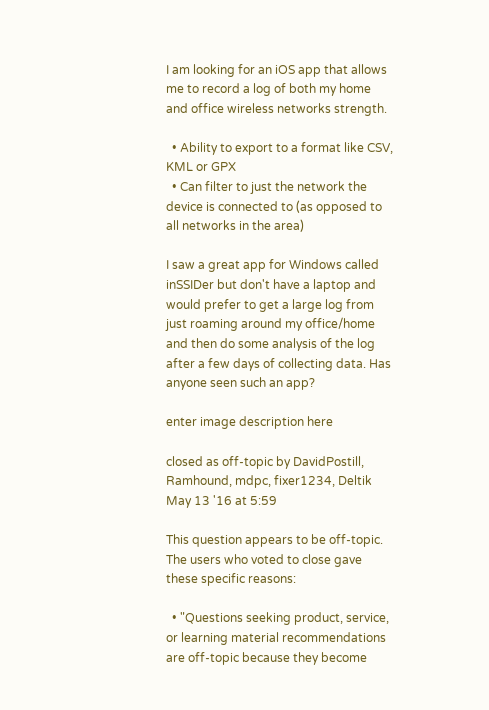I am looking for an iOS app that allows me to record a log of both my home and office wireless networks strength.

  • Ability to export to a format like CSV, KML or GPX
  • Can filter to just the network the device is connected to (as opposed to all networks in the area)

I saw a great app for Windows called inSSIDer but don't have a laptop and would prefer to get a large log from just roaming around my office/home and then do some analysis of the log after a few days of collecting data. Has anyone seen such an app?

enter image description here

closed as off-topic by DavidPostill, Ramhound, mdpc, fixer1234, Deltik May 13 '16 at 5:59

This question appears to be off-topic. The users who voted to close gave these specific reasons:

  • "Questions seeking product, service, or learning material recommendations are off-topic because they become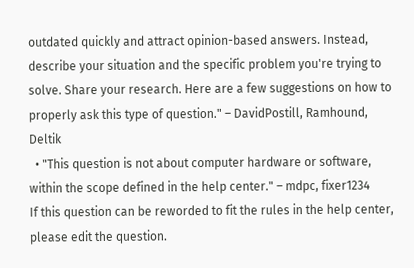outdated quickly and attract opinion-based answers. Instead, describe your situation and the specific problem you're trying to solve. Share your research. Here are a few suggestions on how to properly ask this type of question." – DavidPostill, Ramhound, Deltik
  • "This question is not about computer hardware or software, within the scope defined in the help center." – mdpc, fixer1234
If this question can be reworded to fit the rules in the help center, please edit the question.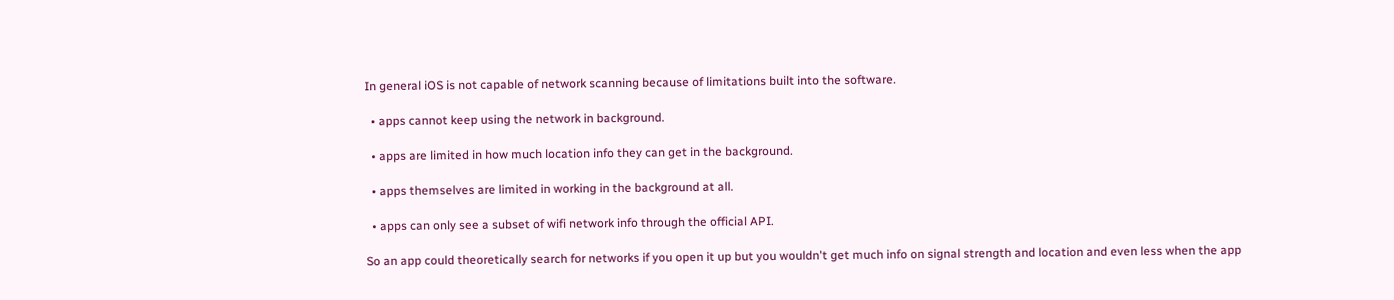In general iOS is not capable of network scanning because of limitations built into the software.

  • apps cannot keep using the network in background.

  • apps are limited in how much location info they can get in the background.

  • apps themselves are limited in working in the background at all.

  • apps can only see a subset of wifi network info through the official API.

So an app could theoretically search for networks if you open it up but you wouldn't get much info on signal strength and location and even less when the app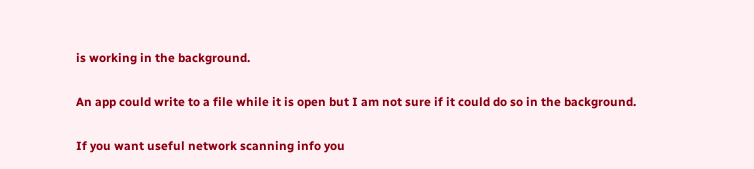is working in the background.

An app could write to a file while it is open but I am not sure if it could do so in the background.

If you want useful network scanning info you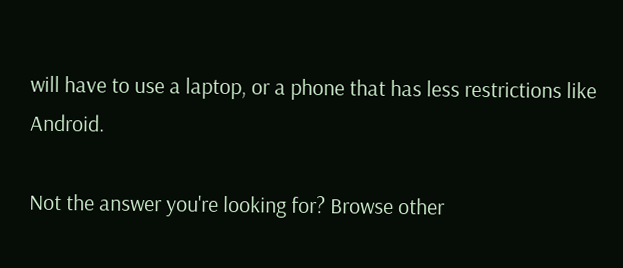will have to use a laptop, or a phone that has less restrictions like Android.

Not the answer you're looking for? Browse other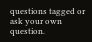questions tagged or ask your own question.